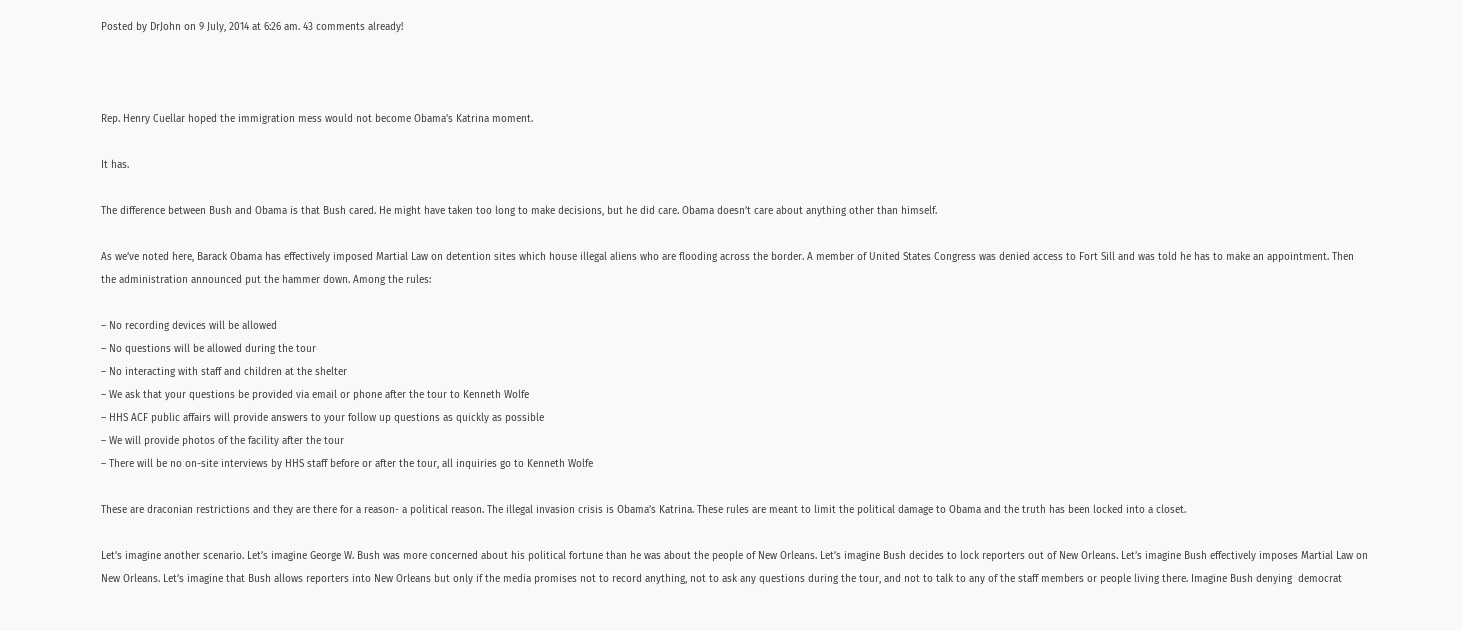Posted by DrJohn on 9 July, 2014 at 6:26 am. 43 comments already!



Rep. Henry Cuellar hoped the immigration mess would not become Obama’s Katrina moment.

It has.

The difference between Bush and Obama is that Bush cared. He might have taken too long to make decisions, but he did care. Obama doesn’t care about anything other than himself.

As we’ve noted here, Barack Obama has effectively imposed Martial Law on detention sites which house illegal aliens who are flooding across the border. A member of United States Congress was denied access to Fort Sill and was told he has to make an appointment. Then the administration announced put the hammer down. Among the rules:

– No recording devices will be allowed
– No questions will be allowed during the tour
– No interacting with staff and children at the shelter
– We ask that your questions be provided via email or phone after the tour to Kenneth Wolfe
– HHS ACF public affairs will provide answers to your follow up questions as quickly as possible
– We will provide photos of the facility after the tour
– There will be no on-site interviews by HHS staff before or after the tour, all inquiries go to Kenneth Wolfe

These are draconian restrictions and they are there for a reason- a political reason. The illegal invasion crisis is Obama’s Katrina. These rules are meant to limit the political damage to Obama and the truth has been locked into a closet.

Let’s imagine another scenario. Let’s imagine George W. Bush was more concerned about his political fortune than he was about the people of New Orleans. Let’s imagine Bush decides to lock reporters out of New Orleans. Let’s imagine Bush effectively imposes Martial Law on New Orleans. Let’s imagine that Bush allows reporters into New Orleans but only if the media promises not to record anything, not to ask any questions during the tour, and not to talk to any of the staff members or people living there. Imagine Bush denying  democrat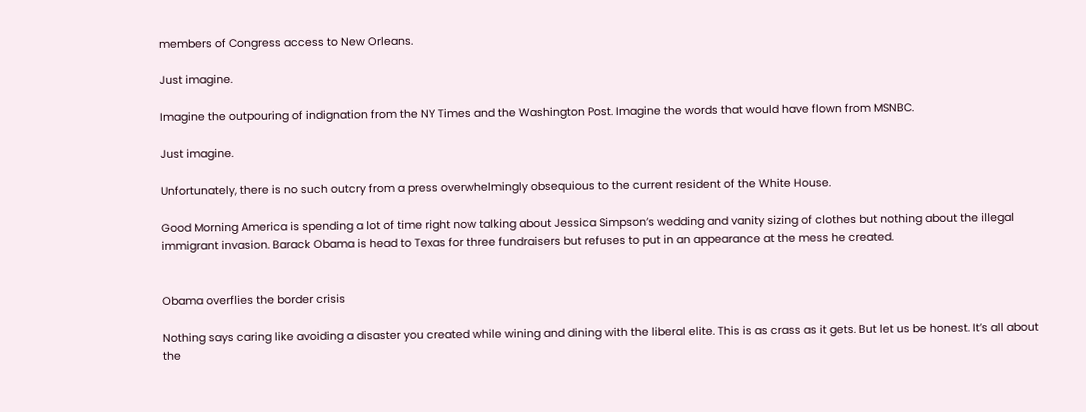members of Congress access to New Orleans.

Just imagine.

Imagine the outpouring of indignation from the NY Times and the Washington Post. Imagine the words that would have flown from MSNBC.

Just imagine.

Unfortunately, there is no such outcry from a press overwhelmingly obsequious to the current resident of the White House.

Good Morning America is spending a lot of time right now talking about Jessica Simpson’s wedding and vanity sizing of clothes but nothing about the illegal immigrant invasion. Barack Obama is head to Texas for three fundraisers but refuses to put in an appearance at the mess he created.


Obama overflies the border crisis

Nothing says caring like avoiding a disaster you created while wining and dining with the liberal elite. This is as crass as it gets. But let us be honest. It’s all about the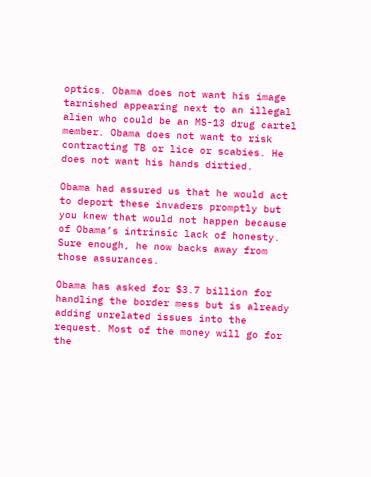optics. Obama does not want his image tarnished appearing next to an illegal alien who could be an MS-13 drug cartel member. Obama does not want to risk contracting TB or lice or scabies. He does not want his hands dirtied.

Obama had assured us that he would act to deport these invaders promptly but you knew that would not happen because of Obama’s intrinsic lack of honesty. Sure enough, he now backs away from those assurances.

Obama has asked for $3.7 billion for handling the border mess but is already adding unrelated issues into the request. Most of the money will go for the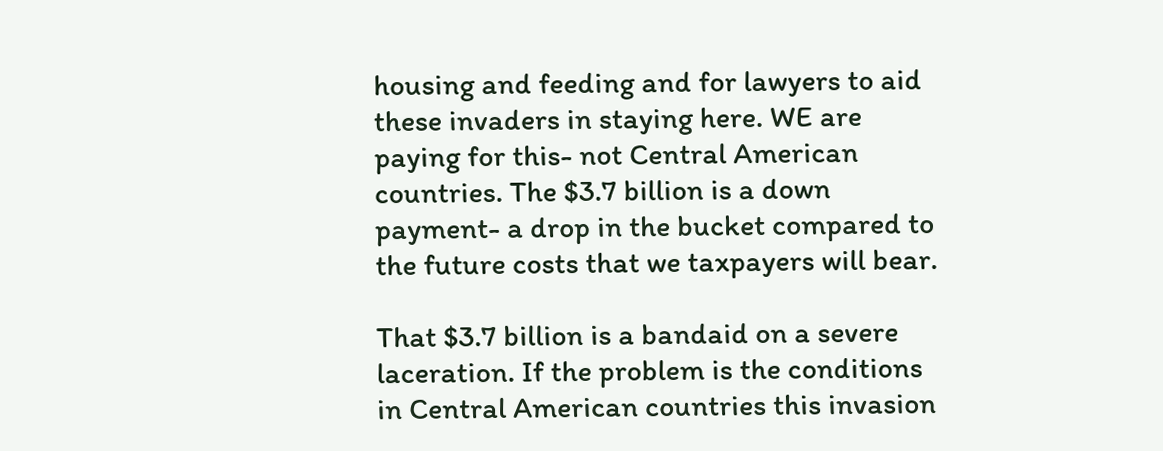housing and feeding and for lawyers to aid these invaders in staying here. WE are paying for this- not Central American countries. The $3.7 billion is a down payment- a drop in the bucket compared to the future costs that we taxpayers will bear.

That $3.7 billion is a bandaid on a severe laceration. If the problem is the conditions in Central American countries this invasion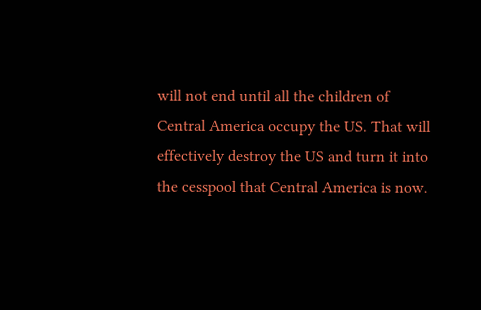will not end until all the children of Central America occupy the US. That will effectively destroy the US and turn it into the cesspool that Central America is now.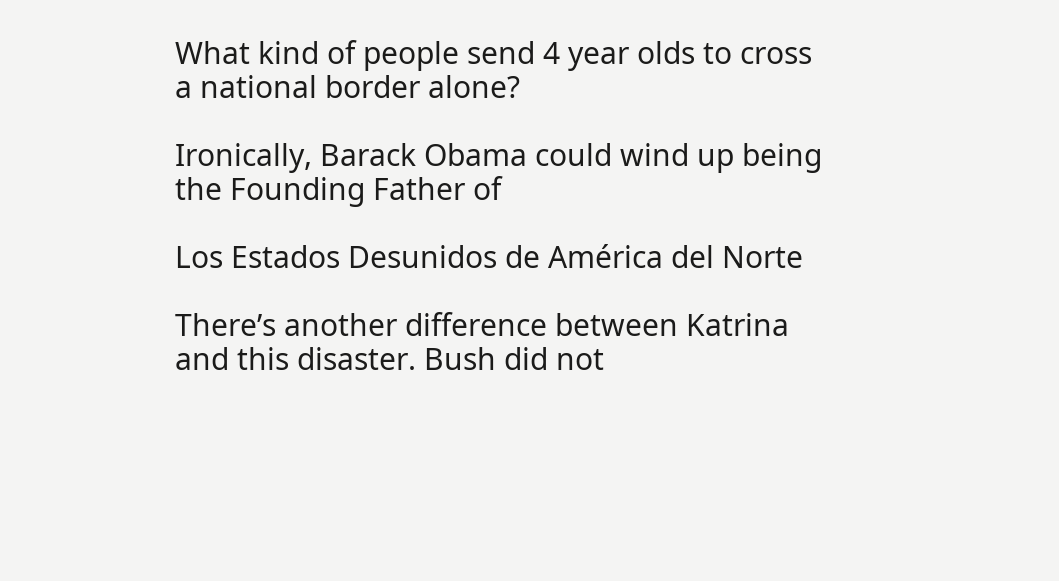What kind of people send 4 year olds to cross a national border alone?

Ironically, Barack Obama could wind up being the Founding Father of

Los Estados Desunidos de América del Norte

There’s another difference between Katrina and this disaster. Bush did not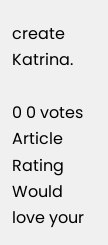create Katrina.

0 0 votes
Article Rating
Would love your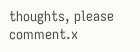thoughts, please comment.x